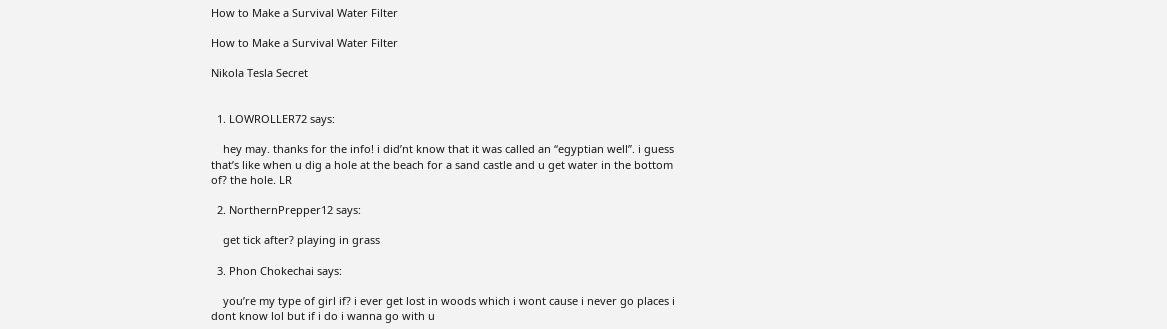How to Make a Survival Water Filter

How to Make a Survival Water Filter

Nikola Tesla Secret


  1. LOWROLLER72 says:

    hey may. thanks for the info! i did’nt know that it was called an “egyptian well”. i guess that’s like when u dig a hole at the beach for a sand castle and u get water in the bottom of? the hole. LR

  2. NorthernPrepper12 says:

    get tick after? playing in grass

  3. Phon Chokechai says:

    you’re my type of girl if? i ever get lost in woods which i wont cause i never go places i dont know lol but if i do i wanna go with u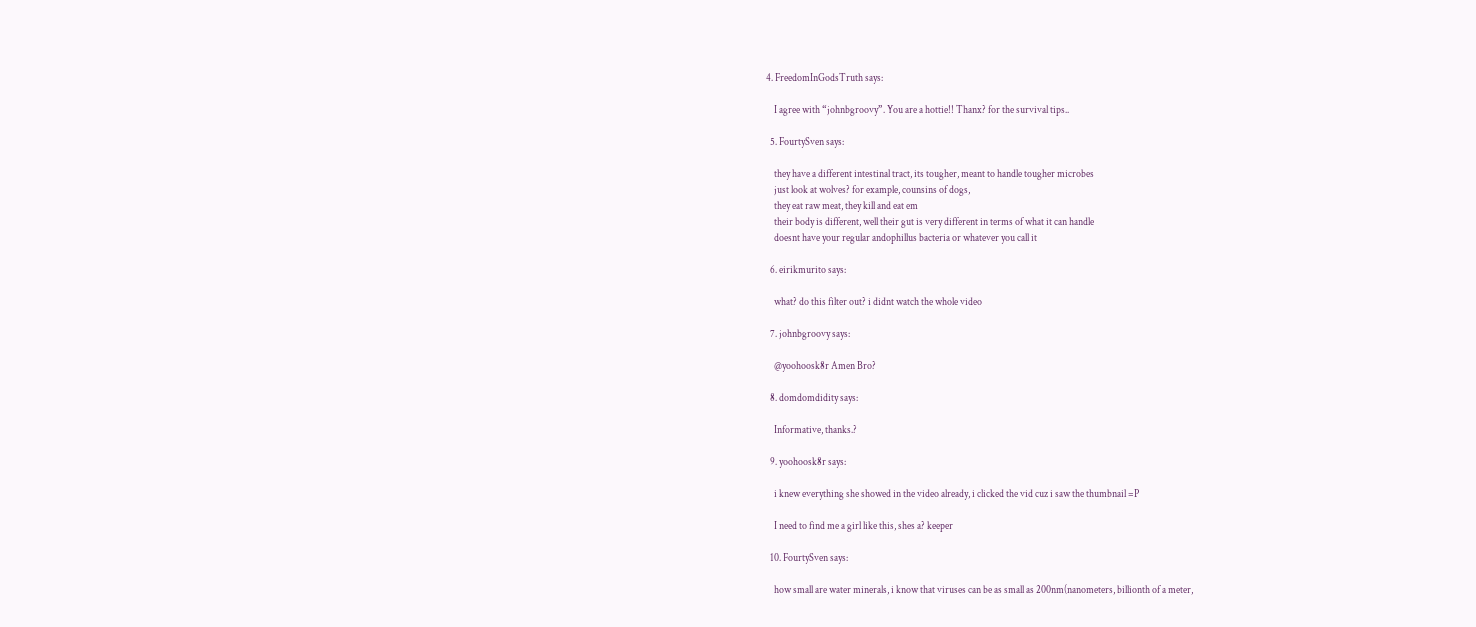4. FreedomInGodsTruth says:

    I agree with “johnbgroovy”. You are a hottie!! Thanx? for the survival tips..

  5. FourtySven says:

    they have a different intestinal tract, its tougher, meant to handle tougher microbes
    just look at wolves? for example, counsins of dogs,
    they eat raw meat, they kill and eat em
    their body is different, well their gut is very different in terms of what it can handle
    doesnt have your regular andophillus bacteria or whatever you call it

  6. eirikmurito says:

    what? do this filter out? i didnt watch the whole video

  7. johnbgroovy says:

    @yoohoosk8r Amen Bro?

  8. domdomdidity says:

    Informative, thanks.?

  9. yoohoosk8r says:

    i knew everything she showed in the video already, i clicked the vid cuz i saw the thumbnail =P

    I need to find me a girl like this, shes a? keeper

  10. FourtySven says:

    how small are water minerals, i know that viruses can be as small as 200nm(nanometers, billionth of a meter,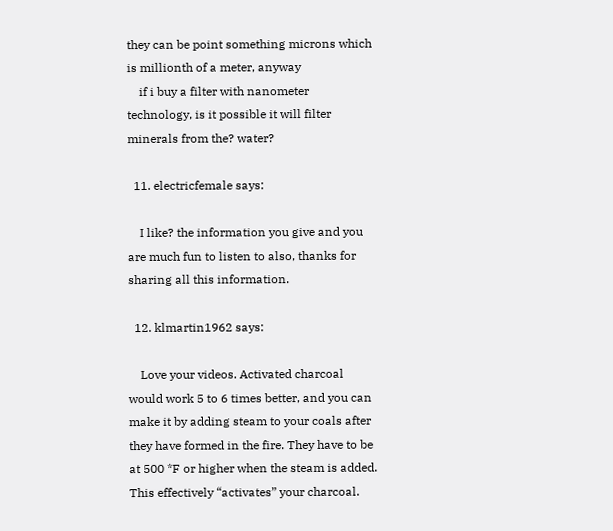they can be point something microns which is millionth of a meter, anyway
    if i buy a filter with nanometer technology, is it possible it will filter minerals from the? water?

  11. electricfemale says:

    I like? the information you give and you are much fun to listen to also, thanks for sharing all this information.

  12. klmartin1962 says:

    Love your videos. Activated charcoal would work 5 to 6 times better, and you can make it by adding steam to your coals after they have formed in the fire. They have to be at 500 *F or higher when the steam is added. This effectively “activates” your charcoal.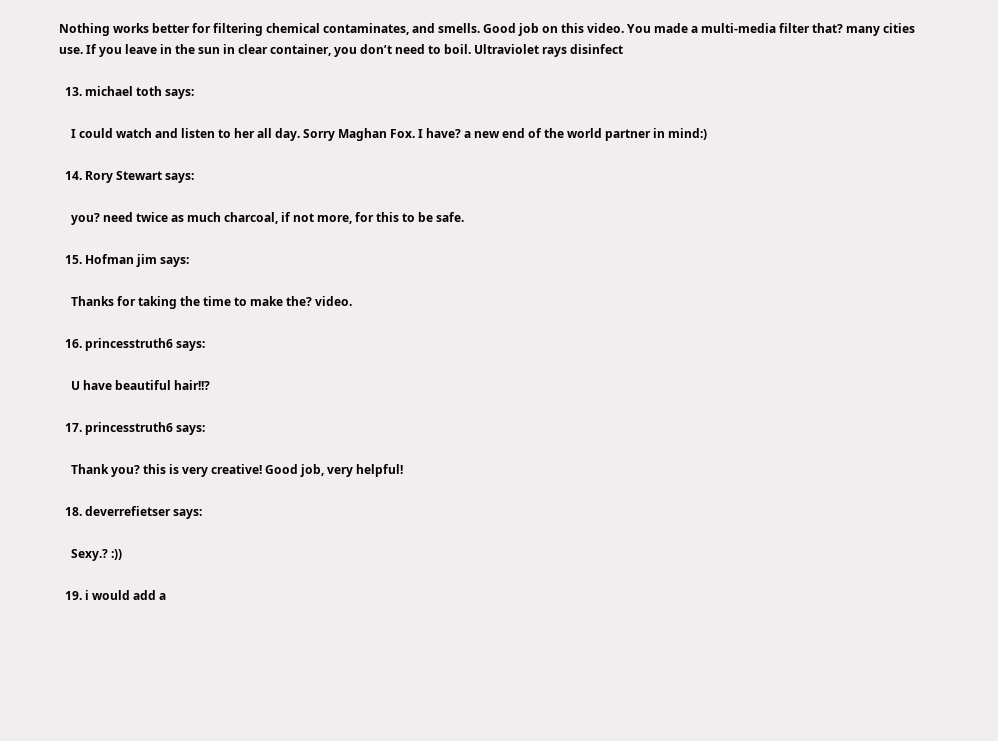Nothing works better for filtering chemical contaminates, and smells. Good job on this video. You made a multi-media filter that? many cities use. If you leave in the sun in clear container, you don’t need to boil. Ultraviolet rays disinfect

  13. michael toth says:

    I could watch and listen to her all day. Sorry Maghan Fox. I have? a new end of the world partner in mind:)

  14. Rory Stewart says:

    you? need twice as much charcoal, if not more, for this to be safe.

  15. Hofman jim says:

    Thanks for taking the time to make the? video.

  16. princesstruth6 says:

    U have beautiful hair!!?

  17. princesstruth6 says:

    Thank you? this is very creative! Good job, very helpful!

  18. deverrefietser says:

    Sexy.? :))

  19. i would add a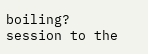boiling? session to the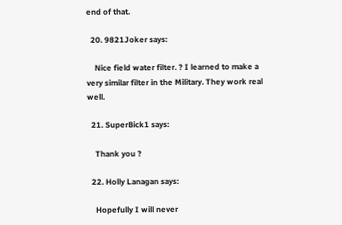end of that.

  20. 9821Joker says:

    Nice field water filter. ? I learned to make a very similar filter in the Military. They work real well.

  21. SuperBick1 says:

    Thank you ?

  22. Holly Lanagan says:

    Hopefully I will never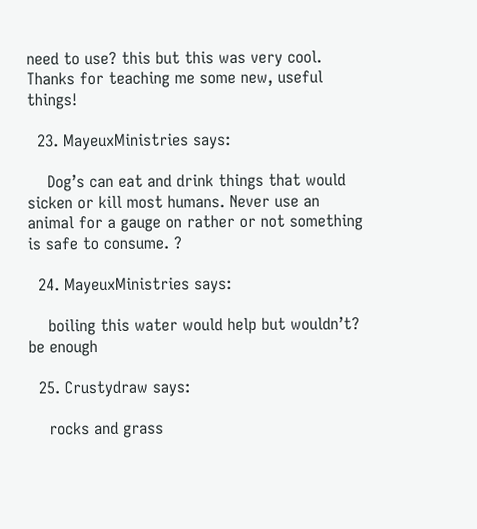need to use? this but this was very cool. Thanks for teaching me some new, useful things!

  23. MayeuxMinistries says:

    Dog’s can eat and drink things that would sicken or kill most humans. Never use an animal for a gauge on rather or not something is safe to consume. ?

  24. MayeuxMinistries says:

    boiling this water would help but wouldn’t? be enough

  25. Crustydraw says:

    rocks and grass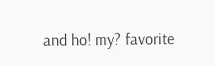and ho! my? favorite